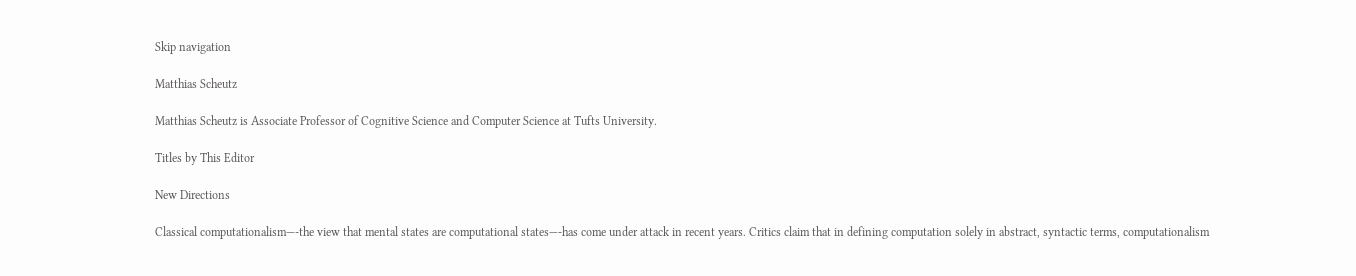Skip navigation

Matthias Scheutz

Matthias Scheutz is Associate Professor of Cognitive Science and Computer Science at Tufts University.

Titles by This Editor

New Directions

Classical computationalism—-the view that mental states are computational states—-has come under attack in recent years. Critics claim that in defining computation solely in abstract, syntactic terms, computationalism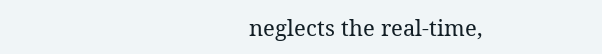neglects the real-time,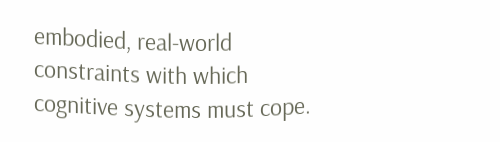embodied, real-world constraints with which cognitive systems must cope.